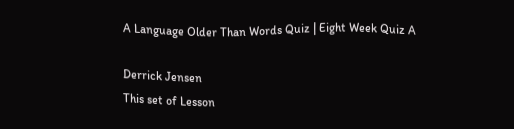A Language Older Than Words Quiz | Eight Week Quiz A

Derrick Jensen
This set of Lesson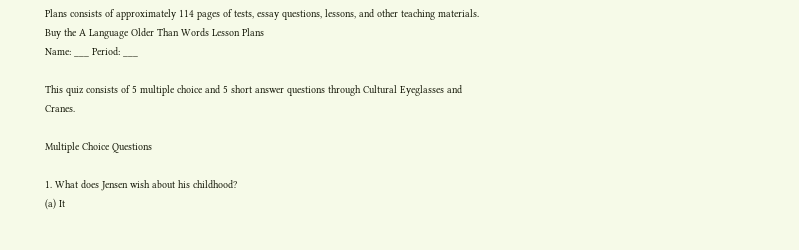Plans consists of approximately 114 pages of tests, essay questions, lessons, and other teaching materials.
Buy the A Language Older Than Words Lesson Plans
Name: ___ Period: ___

This quiz consists of 5 multiple choice and 5 short answer questions through Cultural Eyeglasses and Cranes.

Multiple Choice Questions

1. What does Jensen wish about his childhood?
(a) It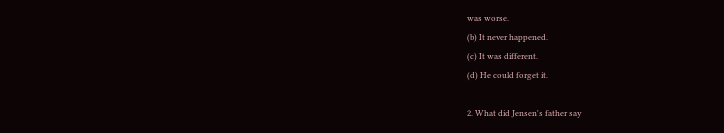was worse.
(b) It never happened.
(c) It was different.
(d) He could forget it.

2. What did Jensen's father say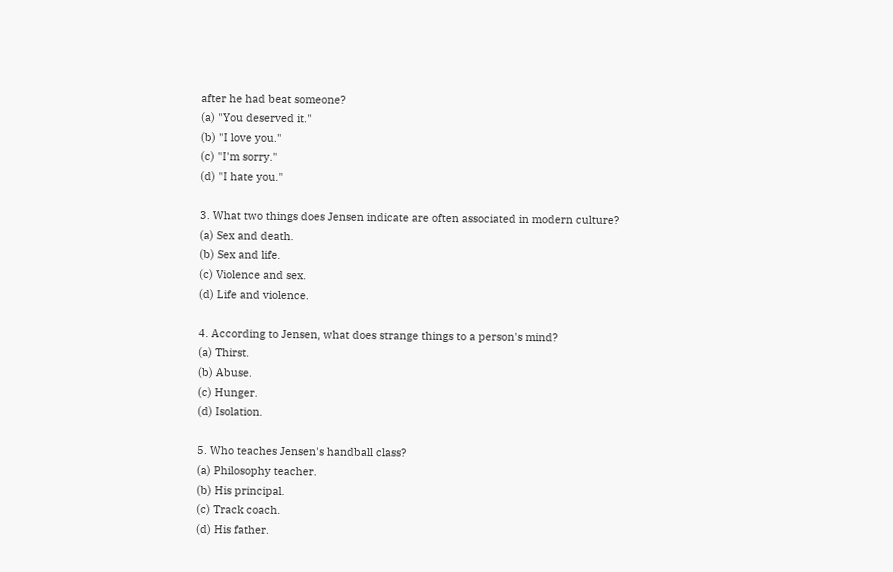after he had beat someone?
(a) "You deserved it."
(b) "I love you."
(c) "I'm sorry."
(d) "I hate you."

3. What two things does Jensen indicate are often associated in modern culture?
(a) Sex and death.
(b) Sex and life.
(c) Violence and sex.
(d) Life and violence.

4. According to Jensen, what does strange things to a person's mind?
(a) Thirst.
(b) Abuse.
(c) Hunger.
(d) Isolation.

5. Who teaches Jensen's handball class?
(a) Philosophy teacher.
(b) His principal.
(c) Track coach.
(d) His father.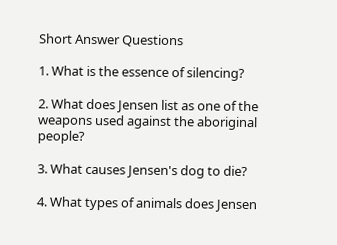Short Answer Questions

1. What is the essence of silencing?

2. What does Jensen list as one of the weapons used against the aboriginal people?

3. What causes Jensen's dog to die?

4. What types of animals does Jensen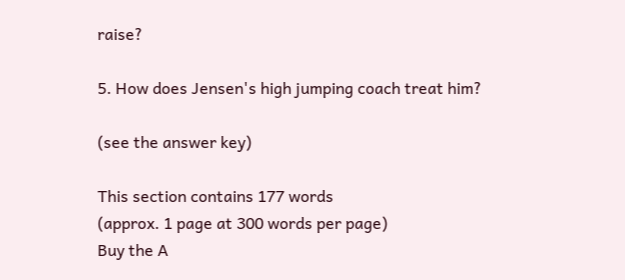raise?

5. How does Jensen's high jumping coach treat him?

(see the answer key)

This section contains 177 words
(approx. 1 page at 300 words per page)
Buy the A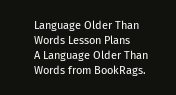Language Older Than Words Lesson Plans
A Language Older Than Words from BookRags.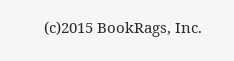(c)2015 BookRags, Inc.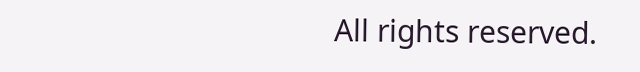All rights reserved.